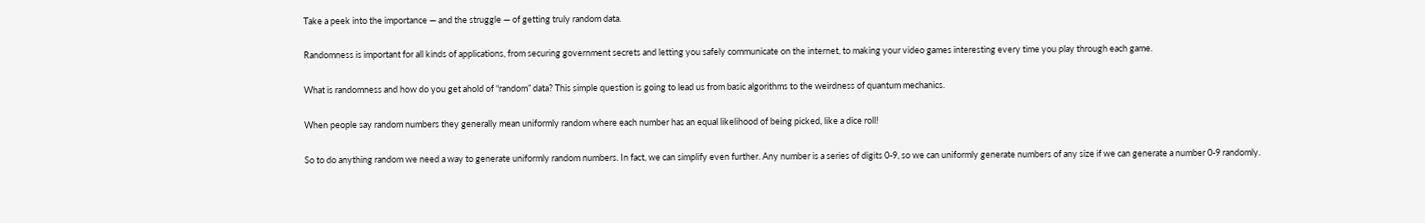Take a peek into the importance — and the struggle — of getting truly random data.

Randomness is important for all kinds of applications, from securing government secrets and letting you safely communicate on the internet, to making your video games interesting every time you play through each game.

What is randomness and how do you get ahold of “random” data? This simple question is going to lead us from basic algorithms to the weirdness of quantum mechanics.

When people say random numbers they generally mean uniformly random where each number has an equal likelihood of being picked, like a dice roll!

So to do anything random we need a way to generate uniformly random numbers. In fact, we can simplify even further. Any number is a series of digits 0-9, so we can uniformly generate numbers of any size if we can generate a number 0-9 randomly.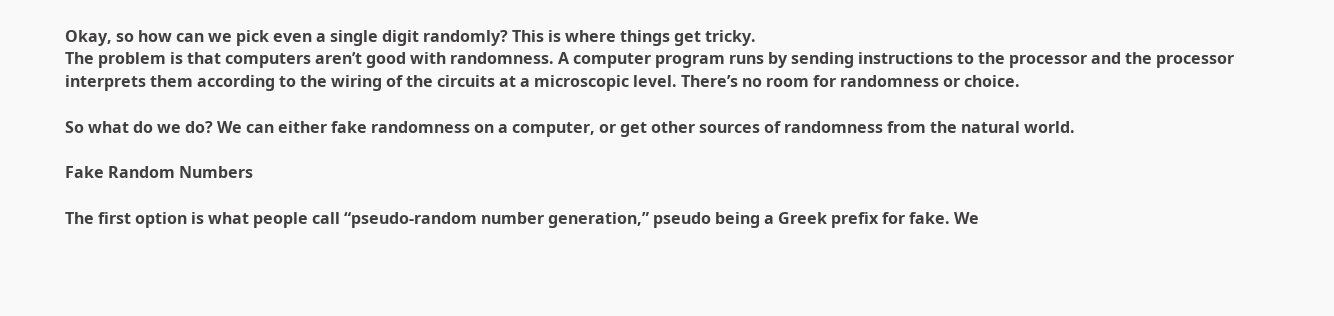Okay, so how can we pick even a single digit randomly? This is where things get tricky.
The problem is that computers aren’t good with randomness. A computer program runs by sending instructions to the processor and the processor interprets them according to the wiring of the circuits at a microscopic level. There’s no room for randomness or choice.

So what do we do? We can either fake randomness on a computer, or get other sources of randomness from the natural world.

Fake Random Numbers

The first option is what people call “pseudo-random number generation,” pseudo being a Greek prefix for fake. We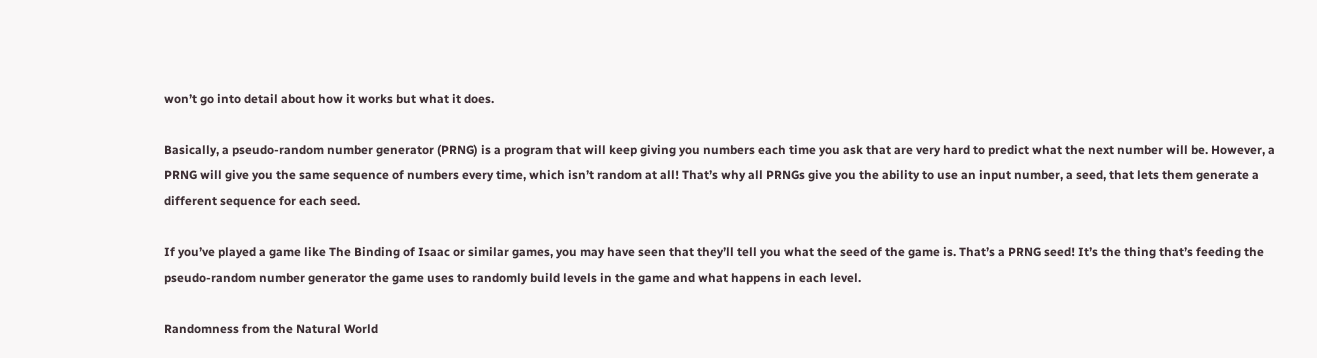won’t go into detail about how it works but what it does.

Basically, a pseudo-random number generator (PRNG) is a program that will keep giving you numbers each time you ask that are very hard to predict what the next number will be. However, a PRNG will give you the same sequence of numbers every time, which isn’t random at all! That’s why all PRNGs give you the ability to use an input number, a seed, that lets them generate a different sequence for each seed.

If you’ve played a game like The Binding of Isaac or similar games, you may have seen that they’ll tell you what the seed of the game is. That’s a PRNG seed! It’s the thing that’s feeding the pseudo-random number generator the game uses to randomly build levels in the game and what happens in each level.

Randomness from the Natural World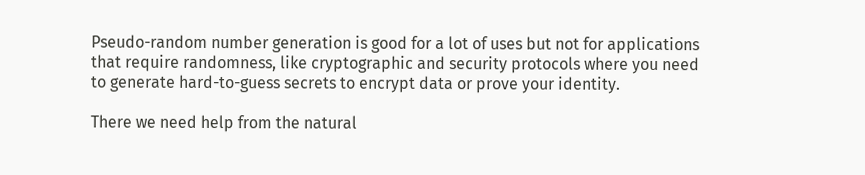Pseudo-random number generation is good for a lot of uses but not for applications that require randomness, like cryptographic and security protocols where you need to generate hard-to-guess secrets to encrypt data or prove your identity.

There we need help from the natural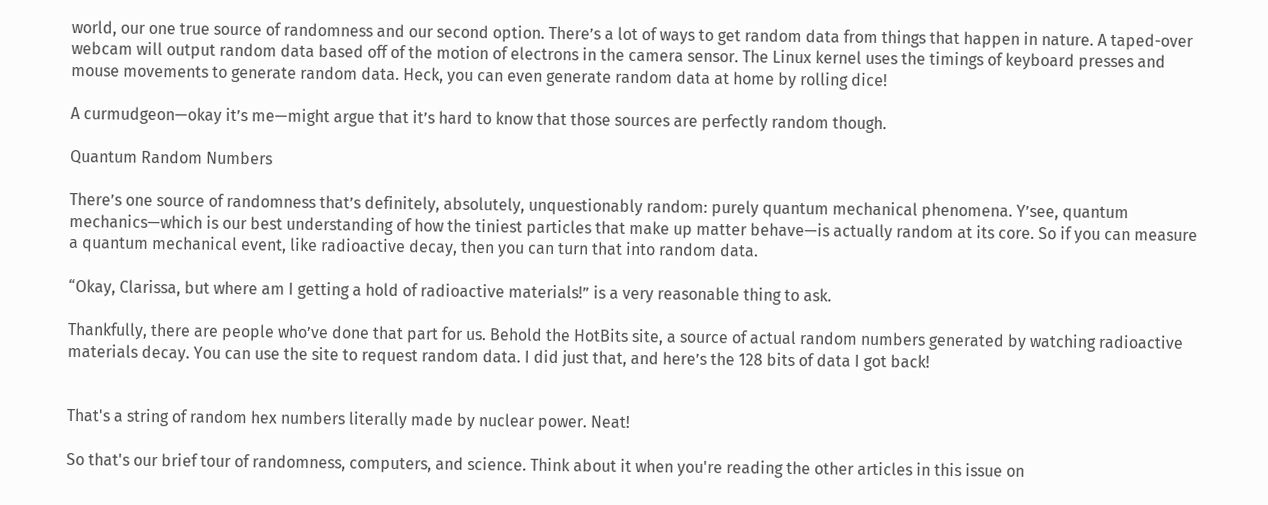world, our one true source of randomness and our second option. There’s a lot of ways to get random data from things that happen in nature. A taped-over webcam will output random data based off of the motion of electrons in the camera sensor. The Linux kernel uses the timings of keyboard presses and mouse movements to generate random data. Heck, you can even generate random data at home by rolling dice!

A curmudgeon—okay it’s me—might argue that it’s hard to know that those sources are perfectly random though.

Quantum Random Numbers

There’s one source of randomness that’s definitely, absolutely, unquestionably random: purely quantum mechanical phenomena. Y’see, quantum mechanics—which is our best understanding of how the tiniest particles that make up matter behave—is actually random at its core. So if you can measure a quantum mechanical event, like radioactive decay, then you can turn that into random data.

“Okay, Clarissa, but where am I getting a hold of radioactive materials!” is a very reasonable thing to ask.

Thankfully, there are people who’ve done that part for us. Behold the HotBits site, a source of actual random numbers generated by watching radioactive materials decay. You can use the site to request random data. I did just that, and here’s the 128 bits of data I got back!


That's a string of random hex numbers literally made by nuclear power. Neat!

So that's our brief tour of randomness, computers, and science. Think about it when you're reading the other articles in this issue on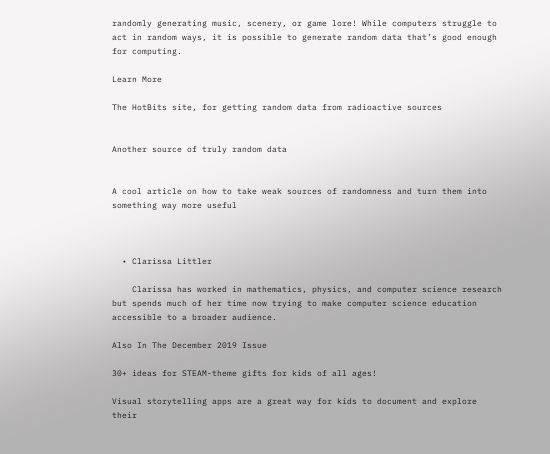randomly generating music, scenery, or game lore! While computers struggle to act in random ways, it is possible to generate random data that’s good enough for computing.

Learn More

The HotBits site, for getting random data from radioactive sources


Another source of truly random data


A cool article on how to take weak sources of randomness and turn them into something way more useful



  • Clarissa Littler

    Clarissa has worked in mathematics, physics, and computer science research but spends much of her time now trying to make computer science education accessible to a broader audience.

Also In The December 2019 Issue

30+ ideas for STEAM-theme gifts for kids of all ages!

Visual storytelling apps are a great way for kids to document and explore their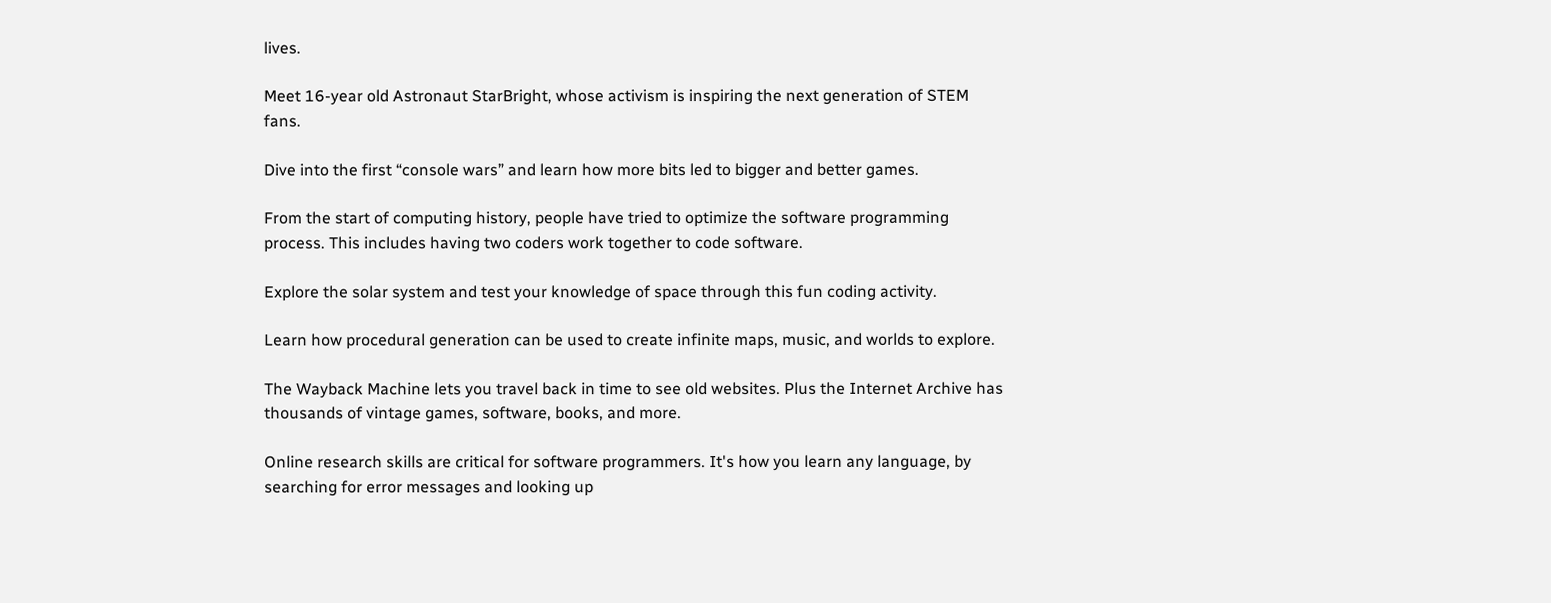lives.

Meet 16-year old Astronaut StarBright, whose activism is inspiring the next generation of STEM fans.

Dive into the first “console wars” and learn how more bits led to bigger and better games.

From the start of computing history, people have tried to optimize the software programming process. This includes having two coders work together to code software.

Explore the solar system and test your knowledge of space through this fun coding activity.

Learn how procedural generation can be used to create infinite maps, music, and worlds to explore.

The Wayback Machine lets you travel back in time to see old websites. Plus the Internet Archive has thousands of vintage games, software, books, and more.

Online research skills are critical for software programmers. It's how you learn any language, by searching for error messages and looking up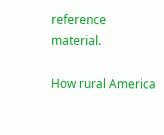reference material.

How rural America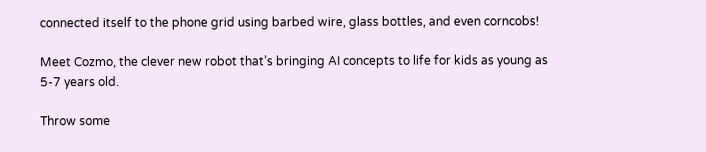connected itself to the phone grid using barbed wire, glass bottles, and even corncobs!

Meet Cozmo, the clever new robot that’s bringing AI concepts to life for kids as young as 5-7 years old.

Throw some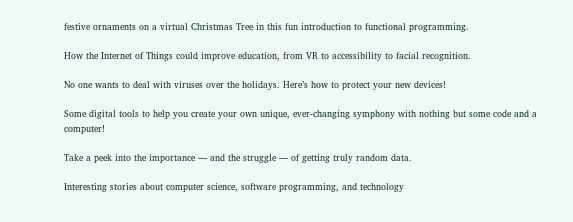festive ornaments on a virtual Christmas Tree in this fun introduction to functional programming.

How the Internet of Things could improve education, from VR to accessibility to facial recognition.

No one wants to deal with viruses over the holidays. Here’s how to protect your new devices!

Some digital tools to help you create your own unique, ever-changing symphony with nothing but some code and a computer!

Take a peek into the importance — and the struggle — of getting truly random data.

Interesting stories about computer science, software programming, and technology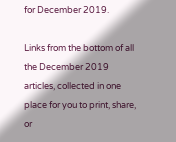for December 2019.

Links from the bottom of all the December 2019 articles, collected in one place for you to print, share, or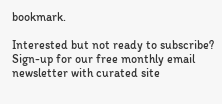bookmark.

Interested but not ready to subscribe? Sign-up for our free monthly email newsletter with curated site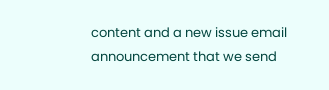content and a new issue email announcement that we send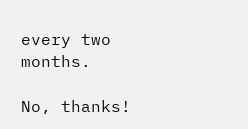every two months.

No, thanks!